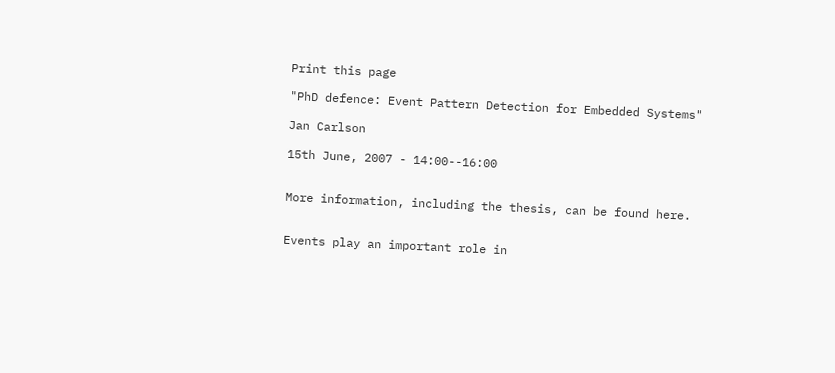Print this page

"PhD defence: Event Pattern Detection for Embedded Systems"

Jan Carlson

15th June, 2007 - 14:00--16:00


More information, including the thesis, can be found here.


Events play an important role in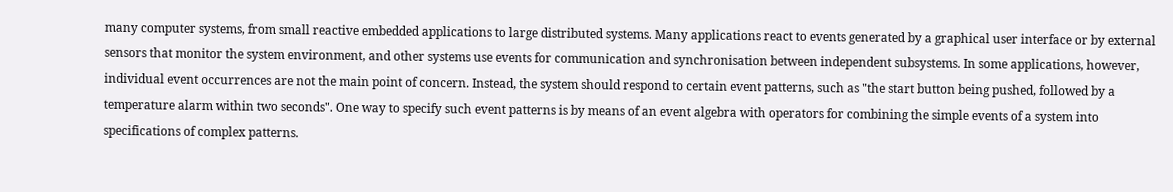many computer systems, from small reactive embedded applications to large distributed systems. Many applications react to events generated by a graphical user interface or by external sensors that monitor the system environment, and other systems use events for communication and synchronisation between independent subsystems. In some applications, however, individual event occurrences are not the main point of concern. Instead, the system should respond to certain event patterns, such as "the start button being pushed, followed by a temperature alarm within two seconds". One way to specify such event patterns is by means of an event algebra with operators for combining the simple events of a system into specifications of complex patterns.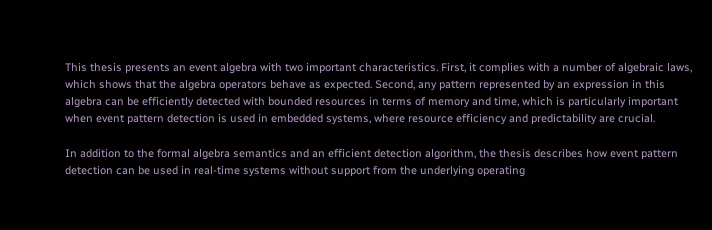This thesis presents an event algebra with two important characteristics. First, it complies with a number of algebraic laws, which shows that the algebra operators behave as expected. Second, any pattern represented by an expression in this algebra can be efficiently detected with bounded resources in terms of memory and time, which is particularly important when event pattern detection is used in embedded systems, where resource efficiency and predictability are crucial.

In addition to the formal algebra semantics and an efficient detection algorithm, the thesis describes how event pattern detection can be used in real-time systems without support from the underlying operating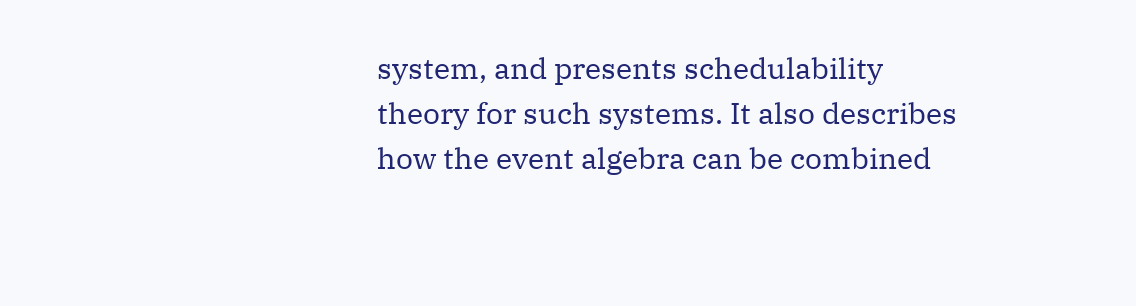system, and presents schedulability theory for such systems. It also describes how the event algebra can be combined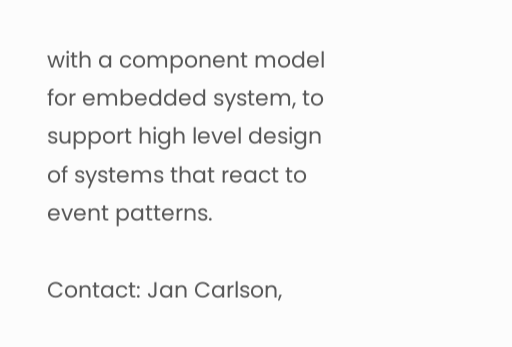with a component model for embedded system, to support high level design of systems that react to event patterns.

Contact: Jan Carlson,